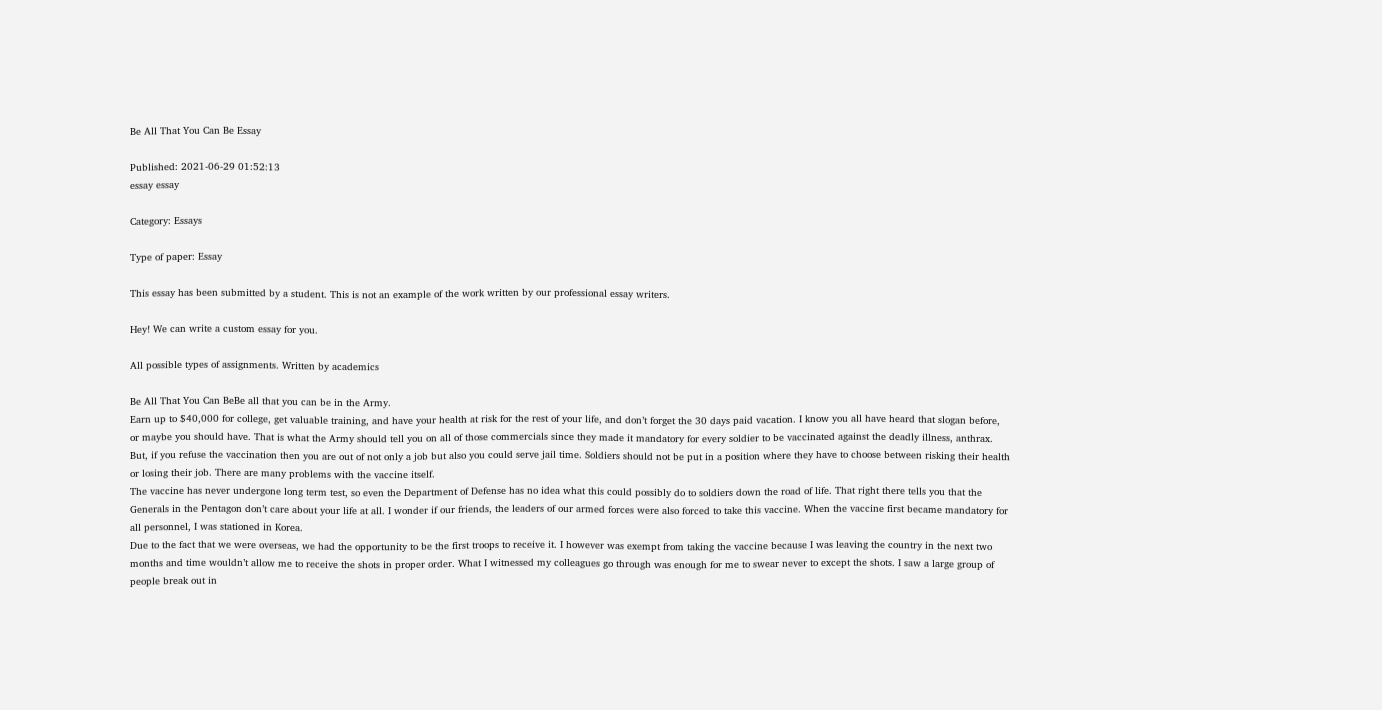Be All That You Can Be Essay

Published: 2021-06-29 01:52:13
essay essay

Category: Essays

Type of paper: Essay

This essay has been submitted by a student. This is not an example of the work written by our professional essay writers.

Hey! We can write a custom essay for you.

All possible types of assignments. Written by academics

Be All That You Can BeBe all that you can be in the Army.
Earn up to $40,000 for college, get valuable training, and have your health at risk for the rest of your life, and don’t forget the 30 days paid vacation. I know you all have heard that slogan before, or maybe you should have. That is what the Army should tell you on all of those commercials since they made it mandatory for every soldier to be vaccinated against the deadly illness, anthrax. But, if you refuse the vaccination then you are out of not only a job but also you could serve jail time. Soldiers should not be put in a position where they have to choose between risking their health or losing their job. There are many problems with the vaccine itself.
The vaccine has never undergone long term test, so even the Department of Defense has no idea what this could possibly do to soldiers down the road of life. That right there tells you that the Generals in the Pentagon don’t care about your life at all. I wonder if our friends, the leaders of our armed forces were also forced to take this vaccine. When the vaccine first became mandatory for all personnel, I was stationed in Korea.
Due to the fact that we were overseas, we had the opportunity to be the first troops to receive it. I however was exempt from taking the vaccine because I was leaving the country in the next two months and time wouldn’t allow me to receive the shots in proper order. What I witnessed my colleagues go through was enough for me to swear never to except the shots. I saw a large group of people break out in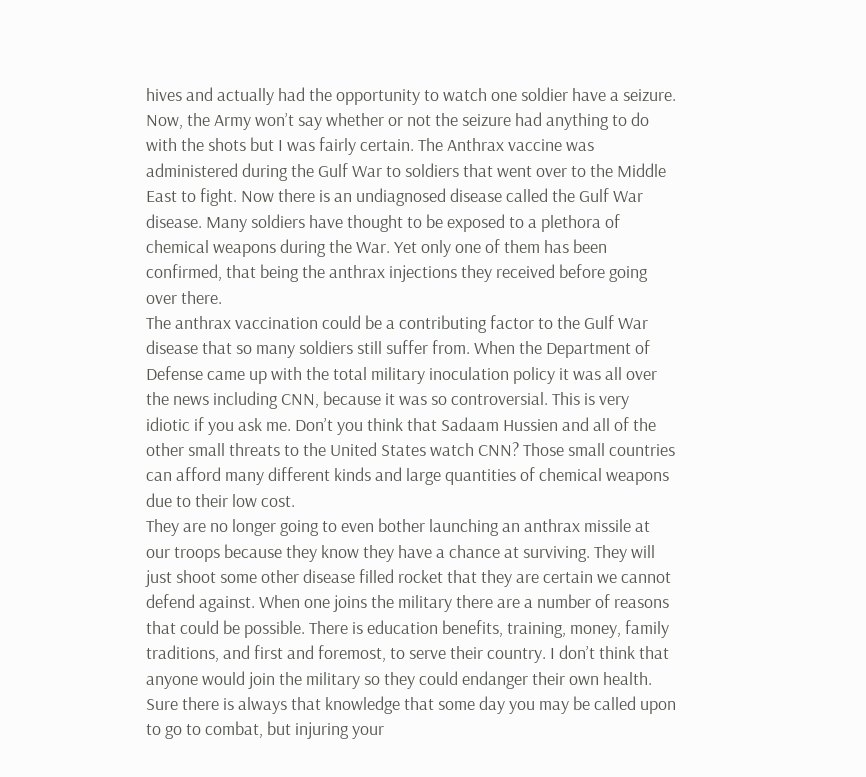hives and actually had the opportunity to watch one soldier have a seizure.
Now, the Army won’t say whether or not the seizure had anything to do with the shots but I was fairly certain. The Anthrax vaccine was administered during the Gulf War to soldiers that went over to the Middle East to fight. Now there is an undiagnosed disease called the Gulf War disease. Many soldiers have thought to be exposed to a plethora of chemical weapons during the War. Yet only one of them has been confirmed, that being the anthrax injections they received before going over there.
The anthrax vaccination could be a contributing factor to the Gulf War disease that so many soldiers still suffer from. When the Department of Defense came up with the total military inoculation policy it was all over the news including CNN, because it was so controversial. This is very idiotic if you ask me. Don’t you think that Sadaam Hussien and all of the other small threats to the United States watch CNN? Those small countries can afford many different kinds and large quantities of chemical weapons due to their low cost.
They are no longer going to even bother launching an anthrax missile at our troops because they know they have a chance at surviving. They will just shoot some other disease filled rocket that they are certain we cannot defend against. When one joins the military there are a number of reasons that could be possible. There is education benefits, training, money, family traditions, and first and foremost, to serve their country. I don’t think that anyone would join the military so they could endanger their own health. Sure there is always that knowledge that some day you may be called upon to go to combat, but injuring your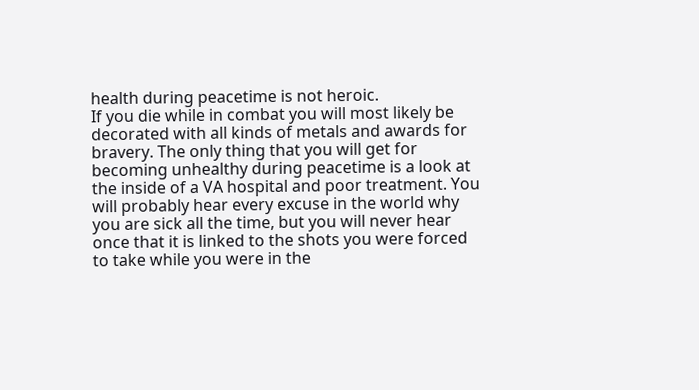health during peacetime is not heroic.
If you die while in combat you will most likely be decorated with all kinds of metals and awards for bravery. The only thing that you will get for becoming unhealthy during peacetime is a look at the inside of a VA hospital and poor treatment. You will probably hear every excuse in the world why you are sick all the time, but you will never hear once that it is linked to the shots you were forced to take while you were in the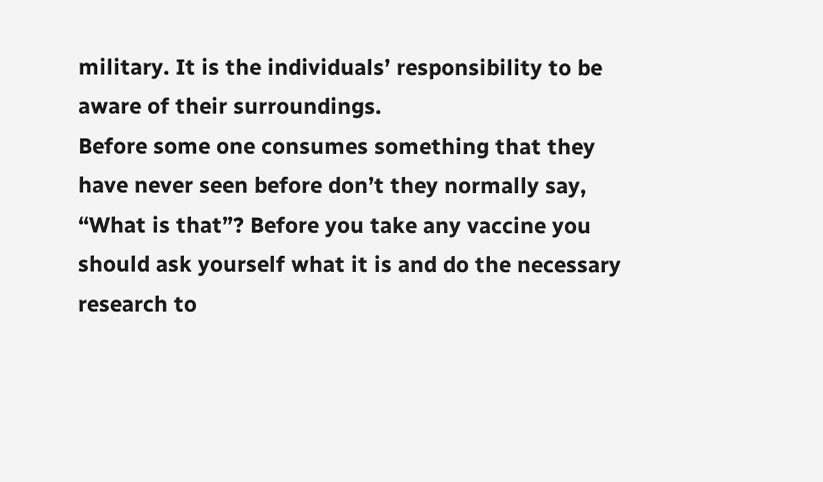military. It is the individuals’ responsibility to be aware of their surroundings.
Before some one consumes something that they have never seen before don’t they normally say, “What is that”? Before you take any vaccine you should ask yourself what it is and do the necessary research to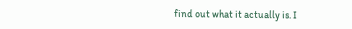find out what it actually is. I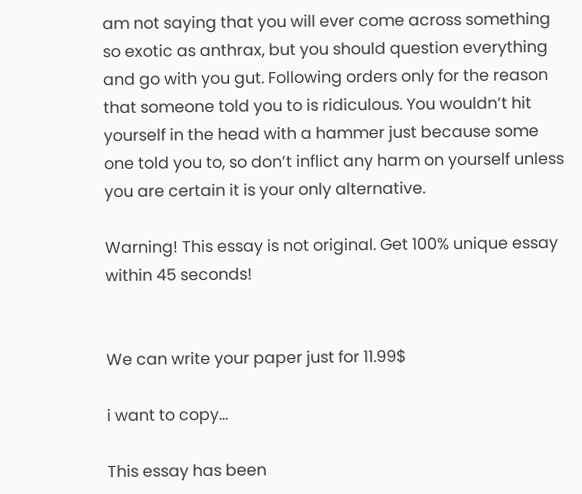am not saying that you will ever come across something so exotic as anthrax, but you should question everything and go with you gut. Following orders only for the reason that someone told you to is ridiculous. You wouldn’t hit yourself in the head with a hammer just because some one told you to, so don’t inflict any harm on yourself unless you are certain it is your only alternative.

Warning! This essay is not original. Get 100% unique essay within 45 seconds!


We can write your paper just for 11.99$

i want to copy...

This essay has been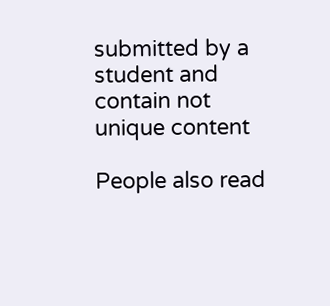submitted by a student and contain not unique content

People also read